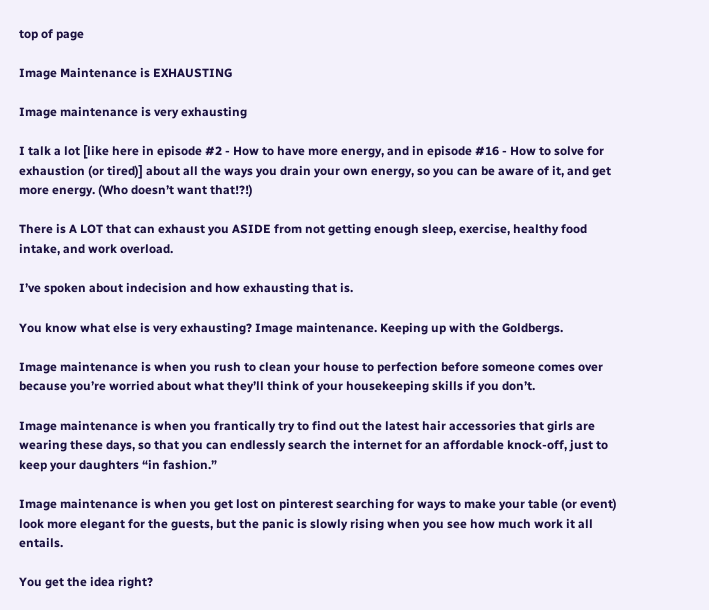top of page

Image Maintenance is EXHAUSTING

Image maintenance is very exhausting

I talk a lot [like here in episode #2 - How to have more energy, and in episode #16 - How to solve for exhaustion (or tired)] about all the ways you drain your own energy, so you can be aware of it, and get more energy. (Who doesn’t want that!?!)

There is A LOT that can exhaust you ASIDE from not getting enough sleep, exercise, healthy food intake, and work overload.

I’ve spoken about indecision and how exhausting that is.

You know what else is very exhausting? Image maintenance. Keeping up with the Goldbergs.

Image maintenance is when you rush to clean your house to perfection before someone comes over because you’re worried about what they’ll think of your housekeeping skills if you don’t.

Image maintenance is when you frantically try to find out the latest hair accessories that girls are wearing these days, so that you can endlessly search the internet for an affordable knock-off, just to keep your daughters “in fashion.”

Image maintenance is when you get lost on pinterest searching for ways to make your table (or event) look more elegant for the guests, but the panic is slowly rising when you see how much work it all entails.

You get the idea right?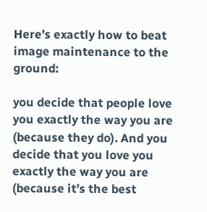Here’s exactly how to beat image maintenance to the ground:

you decide that people love you exactly the way you are (because they do). And you decide that you love you exactly the way you are (because it’s the best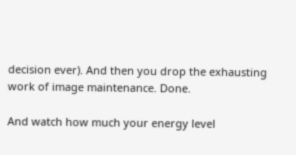decision ever). And then you drop the exhausting work of image maintenance. Done.

And watch how much your energy level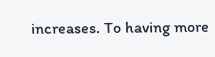increases. To having more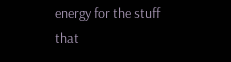energy for the stuff that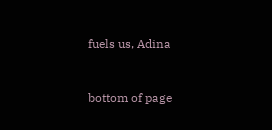fuels us, Adina


bottom of page